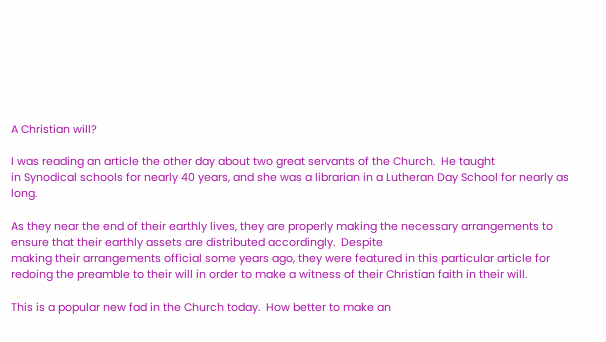A Christian will?

I was reading an article the other day about two great servants of the Church.  He taught
in Synodical schools for nearly 40 years, and she was a librarian in a Lutheran Day School for nearly as long.

As they near the end of their earthly lives, they are properly making the necessary arrangements to ensure that their earthly assets are distributed accordingly.  Despite
making their arrangements official some years ago, they were featured in this particular article for redoing the preamble to their will in order to make a witness of their Christian faith in their will.

This is a popular new fad in the Church today.  How better to make an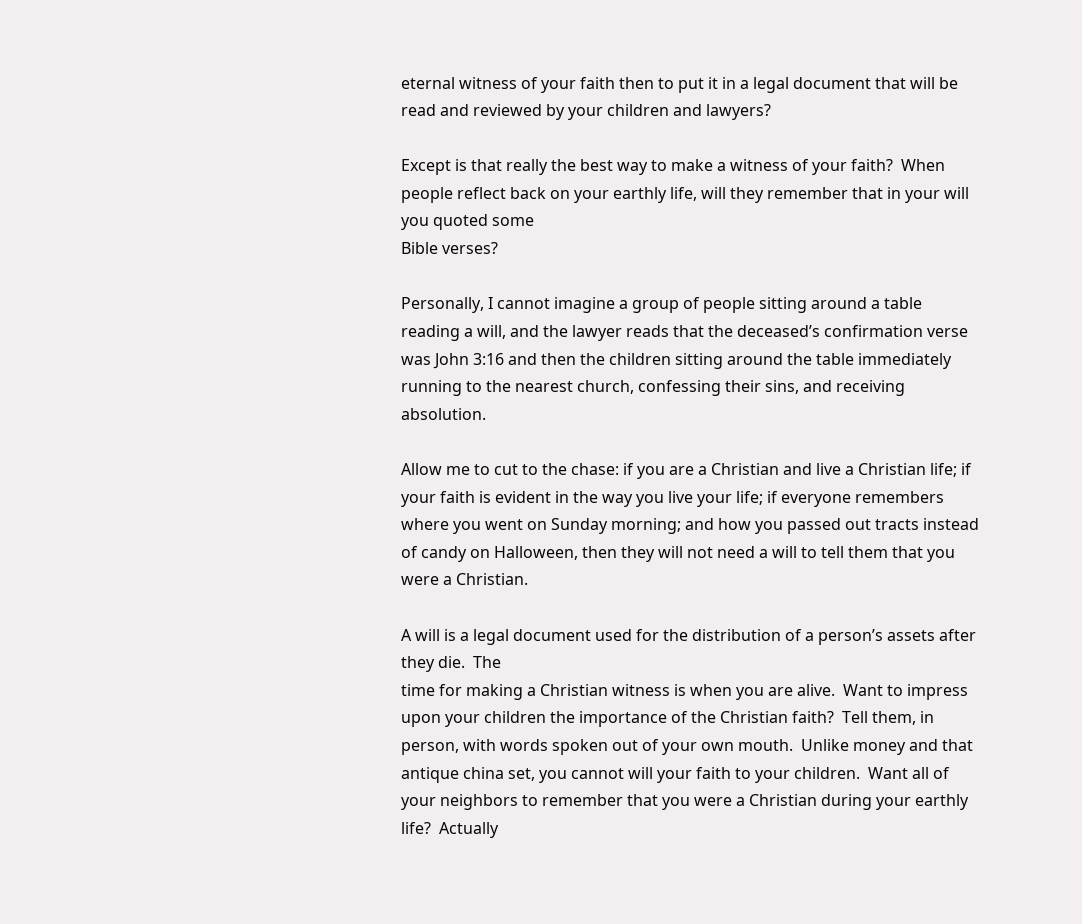eternal witness of your faith then to put it in a legal document that will be read and reviewed by your children and lawyers?

Except is that really the best way to make a witness of your faith?  When people reflect back on your earthly life, will they remember that in your will you quoted some
Bible verses?

Personally, I cannot imagine a group of people sitting around a table reading a will, and the lawyer reads that the deceased’s confirmation verse was John 3:16 and then the children sitting around the table immediately running to the nearest church, confessing their sins, and receiving absolution.

Allow me to cut to the chase: if you are a Christian and live a Christian life; if your faith is evident in the way you live your life; if everyone remembers where you went on Sunday morning; and how you passed out tracts instead of candy on Halloween, then they will not need a will to tell them that you were a Christian.

A will is a legal document used for the distribution of a person’s assets after they die.  The
time for making a Christian witness is when you are alive.  Want to impress upon your children the importance of the Christian faith?  Tell them, in person, with words spoken out of your own mouth.  Unlike money and that antique china set, you cannot will your faith to your children.  Want all of your neighbors to remember that you were a Christian during your earthly life?  Actually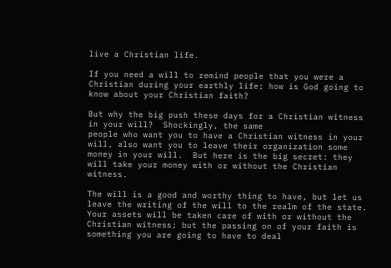live a Christian life.

If you need a will to remind people that you were a Christian during your earthly life; how is God going to know about your Christian faith?

But why the big push these days for a Christian witness in your will?  Shockingly, the same
people who want you to have a Christian witness in your will, also want you to leave their organization some money in your will.  But here is the big secret: they will take your money with or without the Christian witness.

The will is a good and worthy thing to have, but let us leave the writing of the will to the realm of the state.  Your assets will be taken care of with or without the Christian witness; but the passing on of your faith is something you are going to have to deal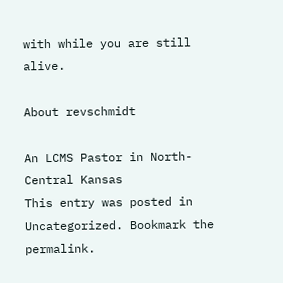with while you are still alive.

About revschmidt

An LCMS Pastor in North-Central Kansas
This entry was posted in Uncategorized. Bookmark the permalink.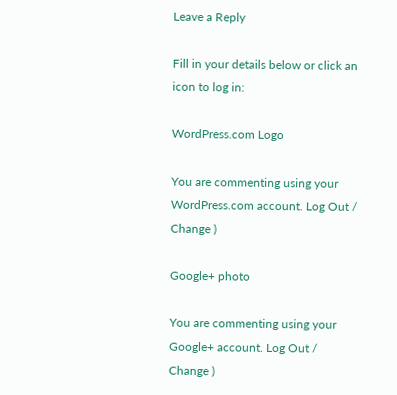Leave a Reply

Fill in your details below or click an icon to log in:

WordPress.com Logo

You are commenting using your WordPress.com account. Log Out /  Change )

Google+ photo

You are commenting using your Google+ account. Log Out /  Change )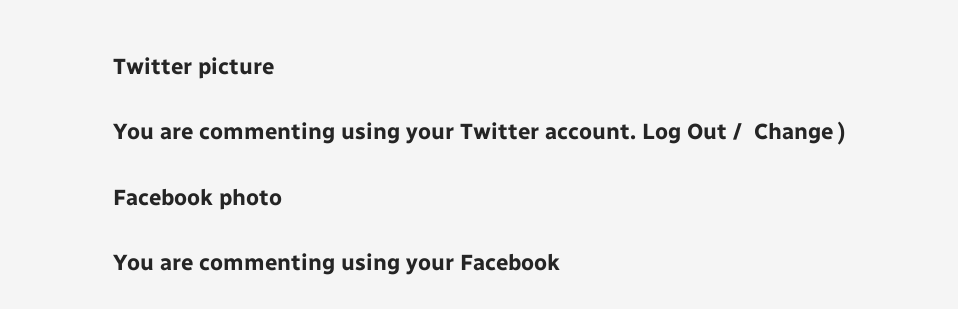Twitter picture

You are commenting using your Twitter account. Log Out /  Change )

Facebook photo

You are commenting using your Facebook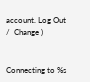account. Log Out /  Change )


Connecting to %s